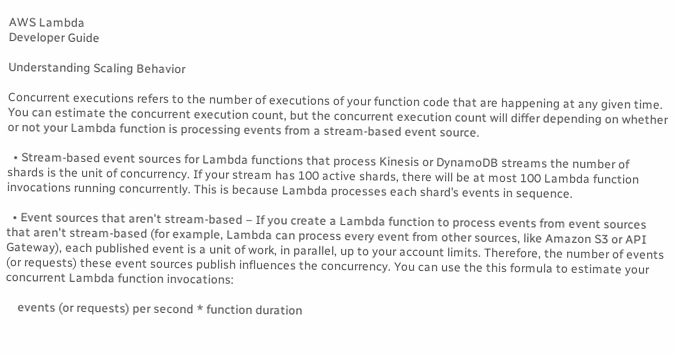AWS Lambda
Developer Guide

Understanding Scaling Behavior

Concurrent executions refers to the number of executions of your function code that are happening at any given time. You can estimate the concurrent execution count, but the concurrent execution count will differ depending on whether or not your Lambda function is processing events from a stream-based event source.

  • Stream-based event sources for Lambda functions that process Kinesis or DynamoDB streams the number of shards is the unit of concurrency. If your stream has 100 active shards, there will be at most 100 Lambda function invocations running concurrently. This is because Lambda processes each shard’s events in sequence.

  • Event sources that aren't stream-based – If you create a Lambda function to process events from event sources that aren't stream-based (for example, Lambda can process every event from other sources, like Amazon S3 or API Gateway), each published event is a unit of work, in parallel, up to your account limits. Therefore, the number of events (or requests) these event sources publish influences the concurrency. You can use the this formula to estimate your concurrent Lambda function invocations:

    events (or requests) per second * function duration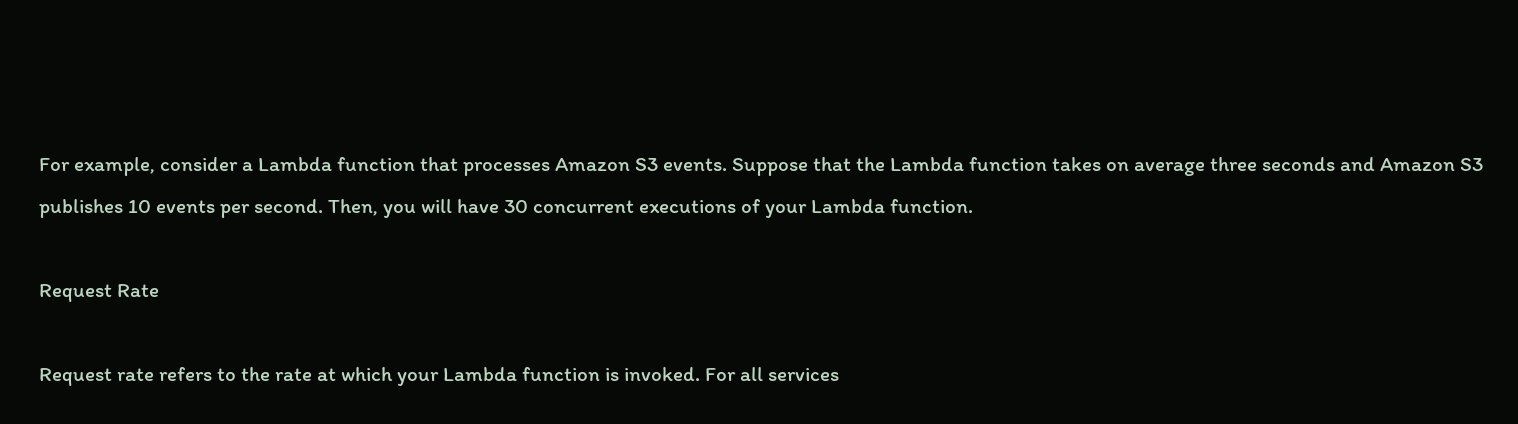For example, consider a Lambda function that processes Amazon S3 events. Suppose that the Lambda function takes on average three seconds and Amazon S3 publishes 10 events per second. Then, you will have 30 concurrent executions of your Lambda function.

Request Rate

Request rate refers to the rate at which your Lambda function is invoked. For all services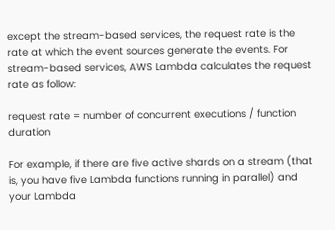except the stream-based services, the request rate is the rate at which the event sources generate the events. For stream-based services, AWS Lambda calculates the request rate as follow:

request rate = number of concurrent executions / function duration

For example, if there are five active shards on a stream (that is, you have five Lambda functions running in parallel) and your Lambda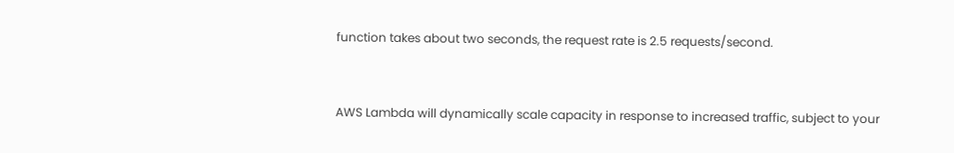function takes about two seconds, the request rate is 2.5 requests/second.


AWS Lambda will dynamically scale capacity in response to increased traffic, subject to your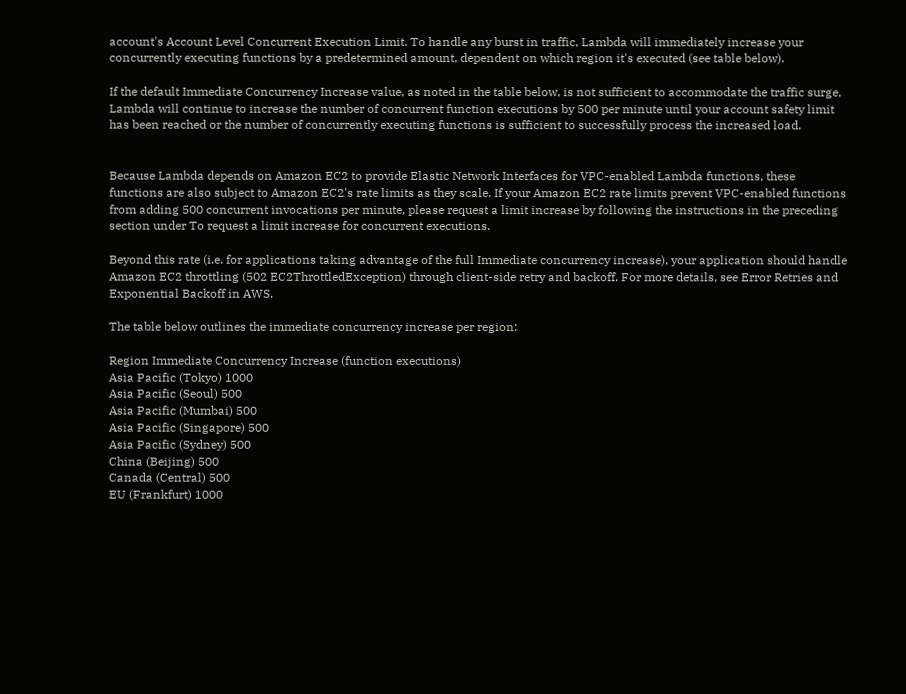account's Account Level Concurrent Execution Limit. To handle any burst in traffic, Lambda will immediately increase your concurrently executing functions by a predetermined amount, dependent on which region it's executed (see table below).

If the default Immediate Concurrency Increase value, as noted in the table below, is not sufficient to accommodate the traffic surge, Lambda will continue to increase the number of concurrent function executions by 500 per minute until your account safety limit has been reached or the number of concurrently executing functions is sufficient to successfully process the increased load.


Because Lambda depends on Amazon EC2 to provide Elastic Network Interfaces for VPC-enabled Lambda functions, these functions are also subject to Amazon EC2's rate limits as they scale. If your Amazon EC2 rate limits prevent VPC-enabled functions from adding 500 concurrent invocations per minute, please request a limit increase by following the instructions in the preceding section under To request a limit increase for concurrent executions.

Beyond this rate (i.e. for applications taking advantage of the full Immediate concurrency increase), your application should handle Amazon EC2 throttling (502 EC2ThrottledException) through client-side retry and backoff. For more details, see Error Retries and Exponential Backoff in AWS.

The table below outlines the immediate concurrency increase per region:

Region Immediate Concurrency Increase (function executions)
Asia Pacific (Tokyo) 1000
Asia Pacific (Seoul) 500
Asia Pacific (Mumbai) 500
Asia Pacific (Singapore) 500
Asia Pacific (Sydney) 500
China (Beijing) 500
Canada (Central) 500
EU (Frankfurt) 1000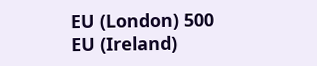EU (London) 500
EU (Ireland)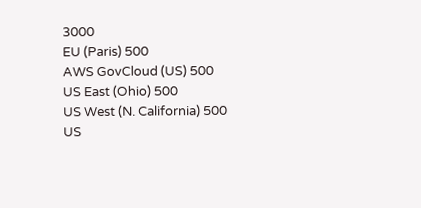3000
EU (Paris) 500
AWS GovCloud (US) 500
US East (Ohio) 500
US West (N. California) 500
US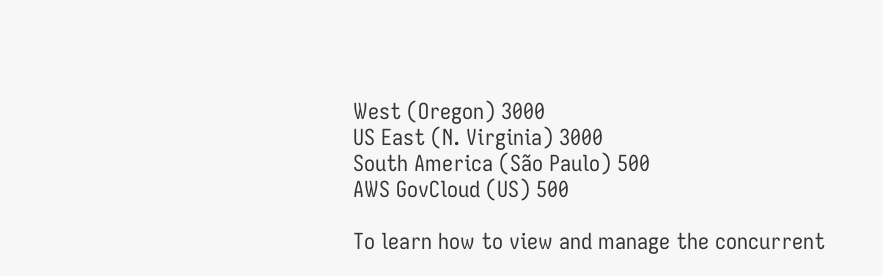West (Oregon) 3000
US East (N. Virginia) 3000
South America (São Paulo) 500
AWS GovCloud (US) 500

To learn how to view and manage the concurrent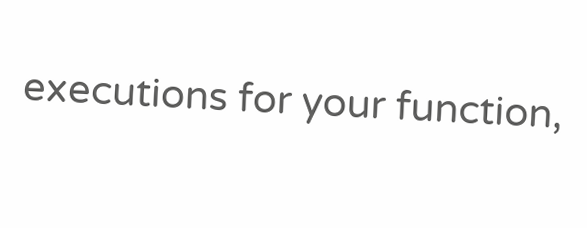executions for your function,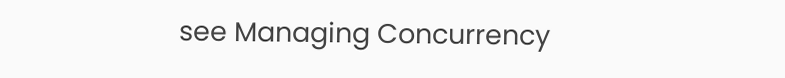see Managing Concurrency